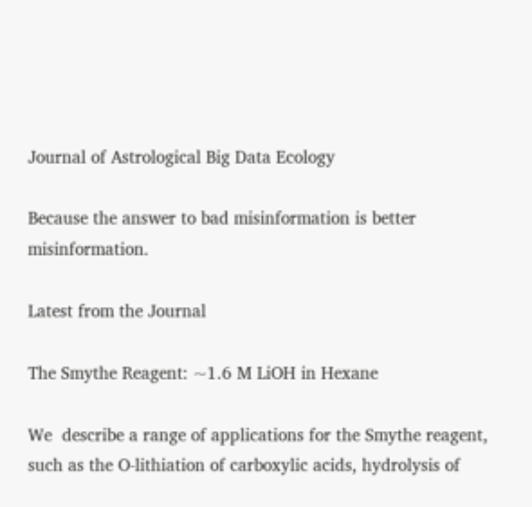Journal of Astrological Big Data Ecology

Because the answer to bad misinformation is better misinformation.

Latest from the Journal

The Smythe Reagent: ~1.6 M LiOH in Hexane

We  describe a range of applications for the Smythe reagent, such as the O-lithiation of carboxylic acids, hydrolysis of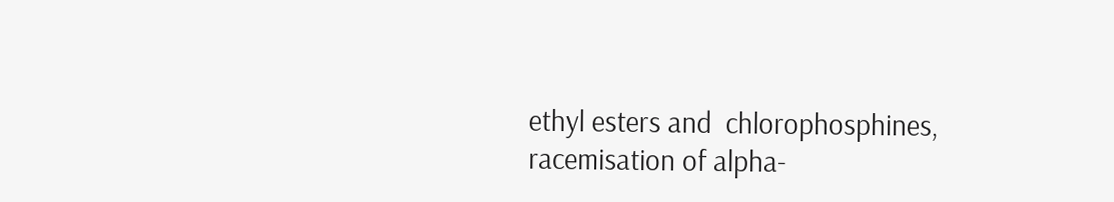ethyl esters and  chlorophosphines, racemisation of alpha-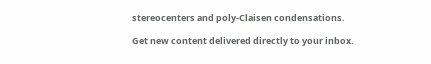stereocenters and poly-Claisen condensations.

Get new content delivered directly to your inbox.